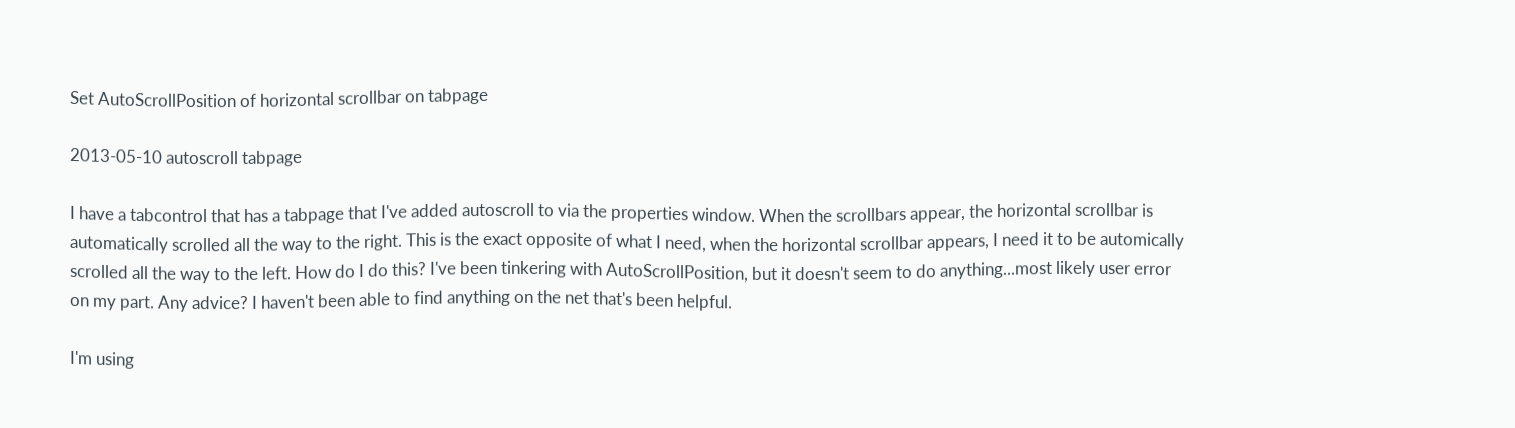Set AutoScrollPosition of horizontal scrollbar on tabpage

2013-05-10 autoscroll tabpage

I have a tabcontrol that has a tabpage that I've added autoscroll to via the properties window. When the scrollbars appear, the horizontal scrollbar is automatically scrolled all the way to the right. This is the exact opposite of what I need, when the horizontal scrollbar appears, I need it to be automically scrolled all the way to the left. How do I do this? I've been tinkering with AutoScrollPosition, but it doesn't seem to do anything...most likely user error on my part. Any advice? I haven't been able to find anything on the net that's been helpful.

I'm using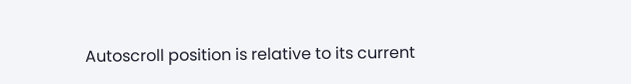Autoscroll position is relative to its current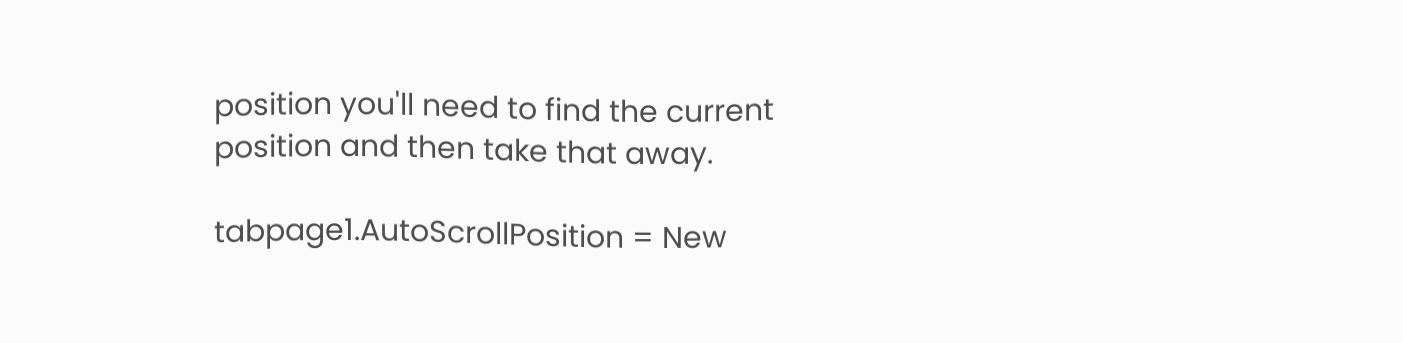position you'll need to find the current position and then take that away.

tabpage1.AutoScrollPosition = New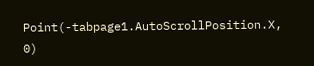Point(-tabpage1.AutoScrollPosition.X, 0)